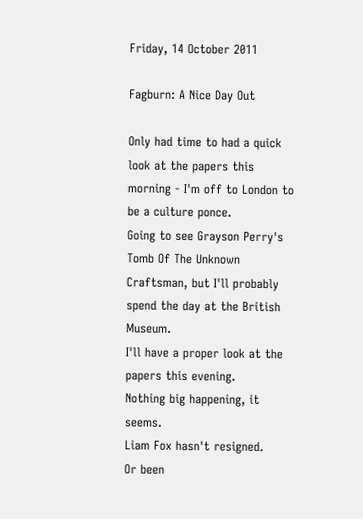Friday, 14 October 2011

Fagburn: A Nice Day Out

Only had time to had a quick look at the papers this morning - I'm off to London to be a culture ponce.
Going to see Grayson Perry's Tomb Of The Unknown Craftsman, but I'll probably spend the day at the British Museum.
I'll have a proper look at the papers this evening.
Nothing big happening, it seems.
Liam Fox hasn't resigned.
Or been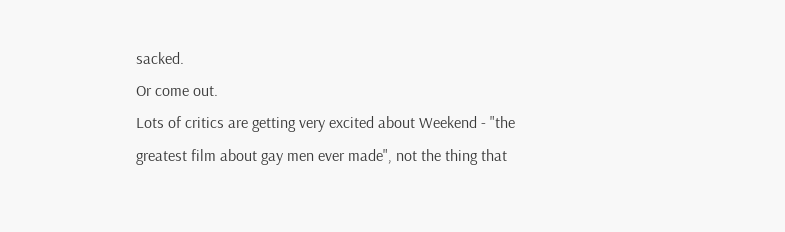sacked.
Or come out.
Lots of critics are getting very excited about Weekend - "the greatest film about gay men ever made", not the thing that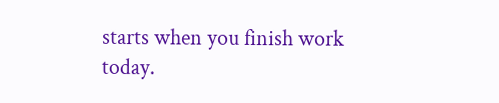starts when you finish work today.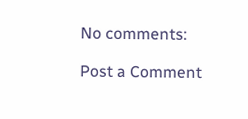No comments:

Post a Comment